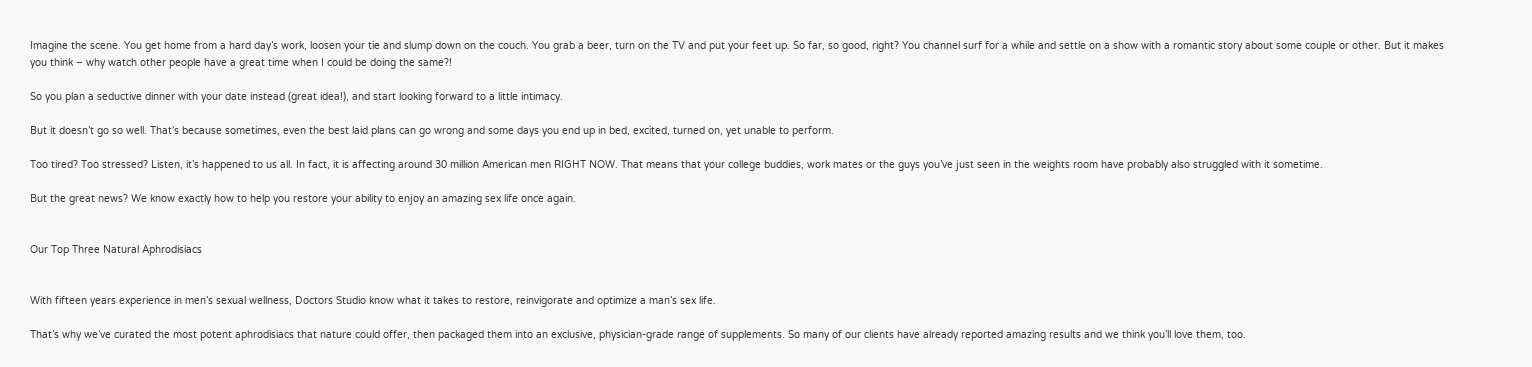Imagine the scene. You get home from a hard day’s work, loosen your tie and slump down on the couch. You grab a beer, turn on the TV and put your feet up. So far, so good, right? You channel surf for a while and settle on a show with a romantic story about some couple or other. But it makes you think – why watch other people have a great time when I could be doing the same?!

So you plan a seductive dinner with your date instead (great idea!), and start looking forward to a little intimacy.

But it doesn’t go so well. That’s because sometimes, even the best laid plans can go wrong and some days you end up in bed, excited, turned on, yet unable to perform.

Too tired? Too stressed? Listen, it’s happened to us all. In fact, it is affecting around 30 million American men RIGHT NOW. That means that your college buddies, work mates or the guys you’ve just seen in the weights room have probably also struggled with it sometime.

But the great news? We know exactly how to help you restore your ability to enjoy an amazing sex life once again.


Our Top Three Natural Aphrodisiacs


With fifteen years experience in men’s sexual wellness, Doctors Studio know what it takes to restore, reinvigorate and optimize a man’s sex life.

That’s why we’ve curated the most potent aphrodisiacs that nature could offer, then packaged them into an exclusive, physician-grade range of supplements. So many of our clients have already reported amazing results and we think you’ll love them, too.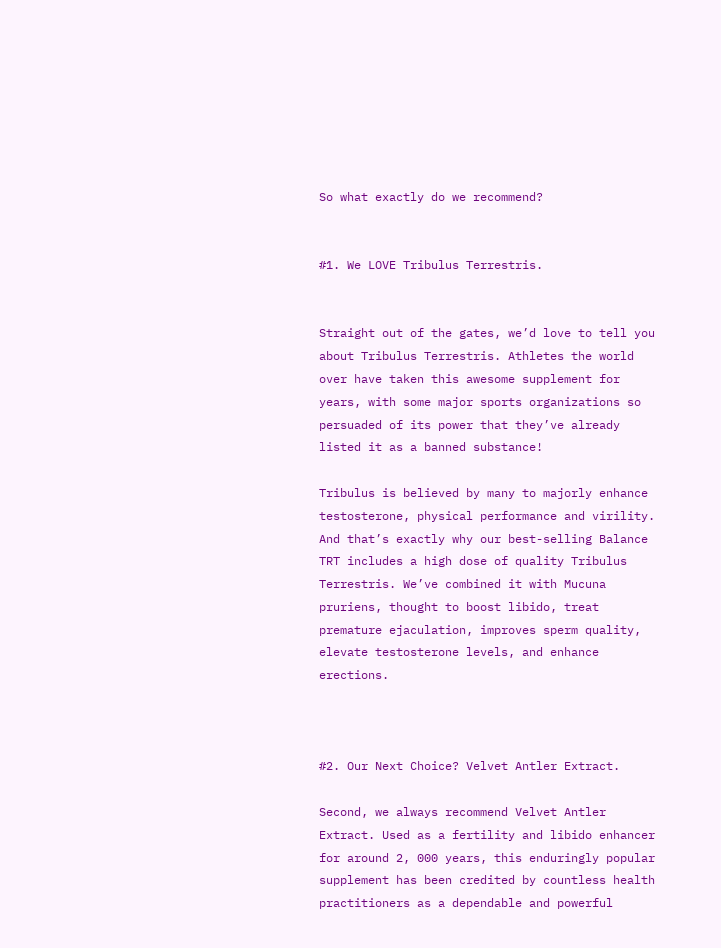So what exactly do we recommend?


#1. We LOVE Tribulus Terrestris.


Straight out of the gates, we’d love to tell you about Tribulus Terrestris. Athletes the world over have taken this awesome supplement for years, with some major sports organizations so persuaded of its power that they’ve already listed it as a banned substance!

Tribulus is believed by many to majorly enhance testosterone, physical performance and virility. And that’s exactly why our best-selling Balance TRT includes a high dose of quality Tribulus Terrestris. We’ve combined it with Mucuna pruriens, thought to boost libido, treat premature ejaculation, improves sperm quality, elevate testosterone levels, and enhance erections.



#2. Our Next Choice? Velvet Antler Extract.

Second, we always recommend Velvet Antler Extract. Used as a fertility and libido enhancer for around 2, 000 years, this enduringly popular supplement has been credited by countless health practitioners as a dependable and powerful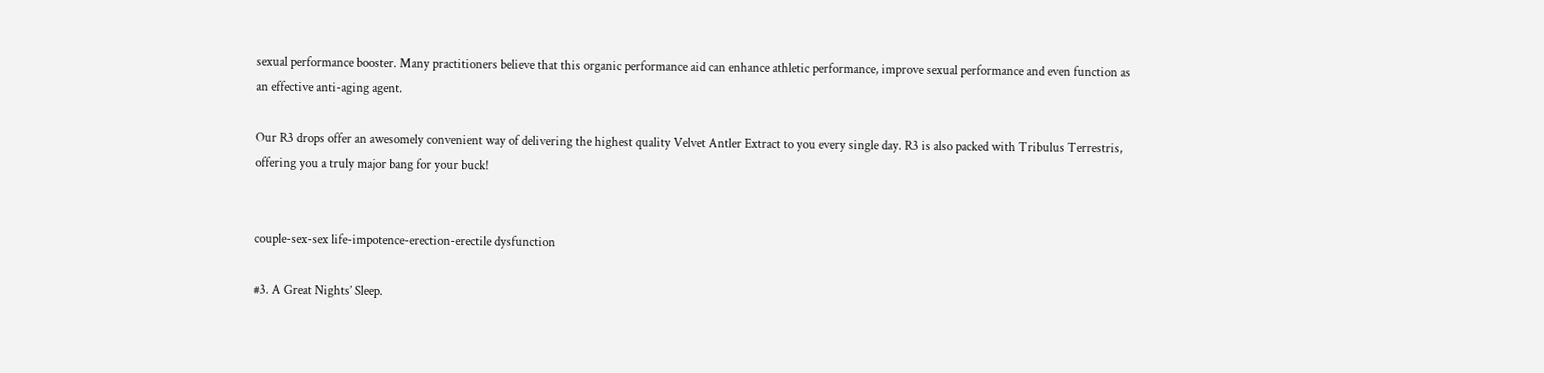sexual performance booster. Many practitioners believe that this organic performance aid can enhance athletic performance, improve sexual performance and even function as an effective anti-aging agent.

Our R3 drops offer an awesomely convenient way of delivering the highest quality Velvet Antler Extract to you every single day. R3 is also packed with Tribulus Terrestris, offering you a truly major bang for your buck!


couple-sex-sex life-impotence-erection-erectile dysfunction

#3. A Great Nights’ Sleep.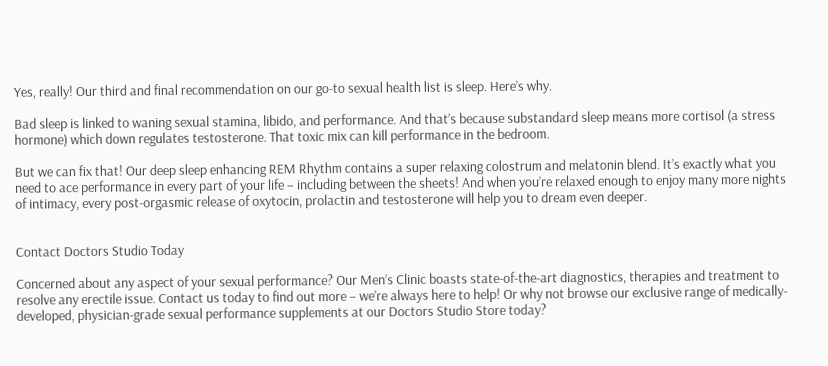Yes, really! Our third and final recommendation on our go-to sexual health list is sleep. Here’s why.

Bad sleep is linked to waning sexual stamina, libido, and performance. And that’s because substandard sleep means more cortisol (a stress hormone) which down regulates testosterone. That toxic mix can kill performance in the bedroom.

But we can fix that! Our deep sleep enhancing REM Rhythm contains a super relaxing colostrum and melatonin blend. It’s exactly what you need to ace performance in every part of your life – including between the sheets! And when you’re relaxed enough to enjoy many more nights of intimacy, every post-orgasmic release of oxytocin, prolactin and testosterone will help you to dream even deeper.


Contact Doctors Studio Today

Concerned about any aspect of your sexual performance? Our Men’s Clinic boasts state-of-the-art diagnostics, therapies and treatment to resolve any erectile issue. Contact us today to find out more – we’re always here to help! Or why not browse our exclusive range of medically-developed, physician-grade sexual performance supplements at our Doctors Studio Store today?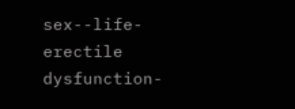sex--life-erectile dysfunction-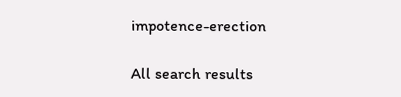impotence-erection

All search results